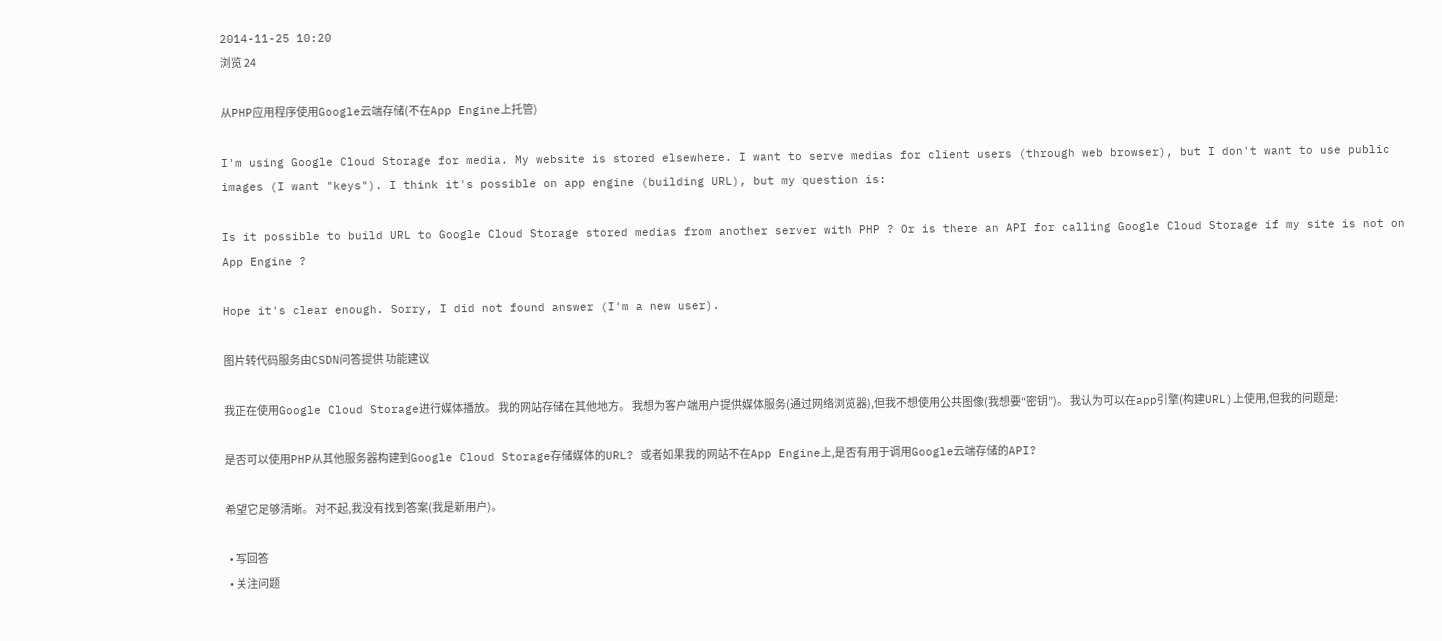2014-11-25 10:20
浏览 24

从PHP应用程序使用Google云端存储(不在App Engine上托管)

I'm using Google Cloud Storage for media. My website is stored elsewhere. I want to serve medias for client users (through web browser), but I don't want to use public images (I want "keys"). I think it's possible on app engine (building URL), but my question is:

Is it possible to build URL to Google Cloud Storage stored medias from another server with PHP ? Or is there an API for calling Google Cloud Storage if my site is not on App Engine ?

Hope it's clear enough. Sorry, I did not found answer (I'm a new user).

图片转代码服务由CSDN问答提供 功能建议

我正在使用Google Cloud Storage进行媒体播放。 我的网站存储在其他地方。 我想为客户端用户提供媒体服务(通过网络浏览器),但我不想使用公共图像(我想要“密钥”)。 我认为可以在app引擎(构建URL)上使用,但我的问题是:

是否可以使用PHP从其他服务器构建到Google Cloud Storage存储媒体的URL? 或者如果我的网站不在App Engine上,是否有用于调用Google云端存储的API?

希望它足够清晰。 对不起,我没有找到答案(我是新用户)。

  • 写回答
  • 关注问题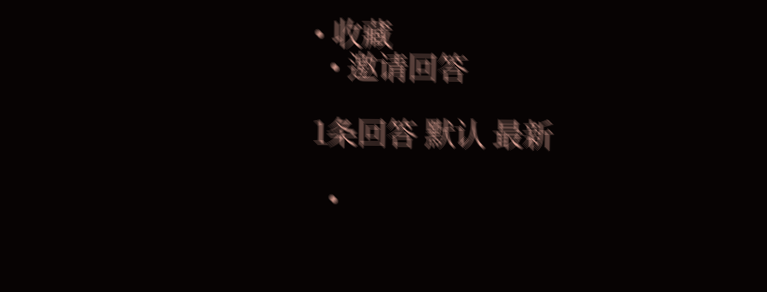• 收藏
  • 邀请回答

1条回答 默认 最新

  •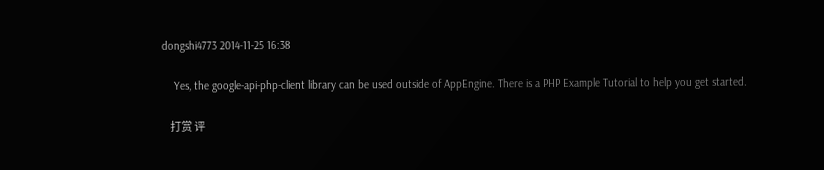dongshi4773 2014-11-25 16:38

    Yes, the google-api-php-client library can be used outside of AppEngine. There is a PHP Example Tutorial to help you get started.

    打赏 评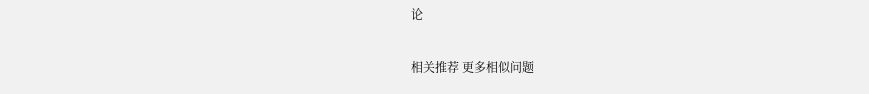论

相关推荐 更多相似问题